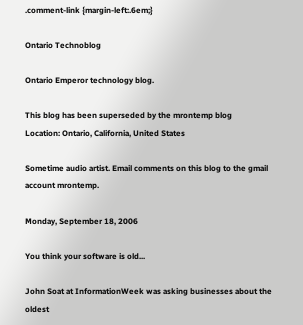.comment-link {margin-left:.6em;}

Ontario Technoblog

Ontario Emperor technology blog.

This blog has been superseded by the mrontemp blog
Location: Ontario, California, United States

Sometime audio artist. Email comments on this blog to the gmail account mrontemp.

Monday, September 18, 2006

You think your software is old...

John Soat at InformationWeek was asking businesses about the oldest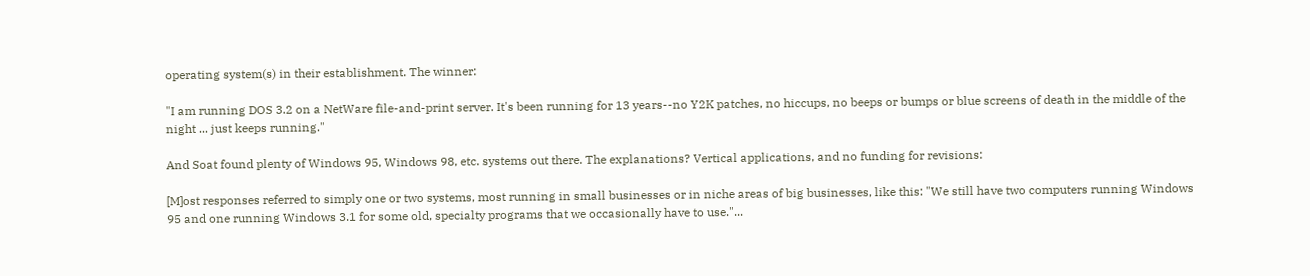operating system(s) in their establishment. The winner:

"I am running DOS 3.2 on a NetWare file-and-print server. It's been running for 13 years--no Y2K patches, no hiccups, no beeps or bumps or blue screens of death in the middle of the night ... just keeps running."

And Soat found plenty of Windows 95, Windows 98, etc. systems out there. The explanations? Vertical applications, and no funding for revisions:

[M]ost responses referred to simply one or two systems, most running in small businesses or in niche areas of big businesses, like this: "We still have two computers running Windows 95 and one running Windows 3.1 for some old, specialty programs that we occasionally have to use."...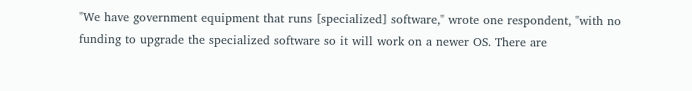"We have government equipment that runs [specialized] software," wrote one respondent, "with no funding to upgrade the specialized software so it will work on a newer OS. There are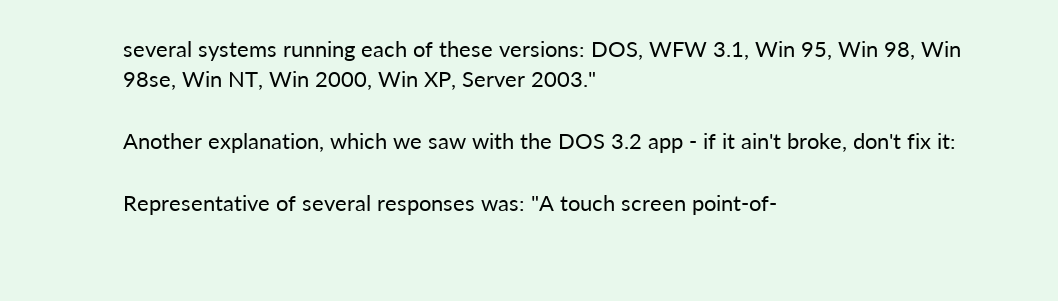several systems running each of these versions: DOS, WFW 3.1, Win 95, Win 98, Win 98se, Win NT, Win 2000, Win XP, Server 2003."

Another explanation, which we saw with the DOS 3.2 app - if it ain't broke, don't fix it:

Representative of several responses was: "A touch screen point-of-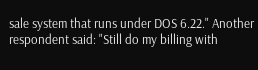sale system that runs under DOS 6.22." Another respondent said: "Still do my billing with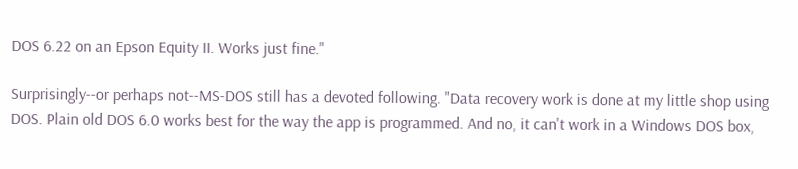DOS 6.22 on an Epson Equity II. Works just fine."

Surprisingly--or perhaps not--MS-DOS still has a devoted following. "Data recovery work is done at my little shop using DOS. Plain old DOS 6.0 works best for the way the app is programmed. And no, it can't work in a Windows DOS box,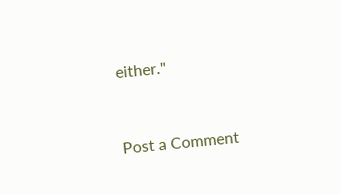either."


Post a Comment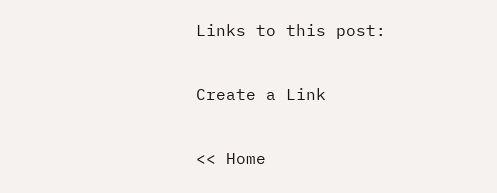Links to this post:

Create a Link

<< Home